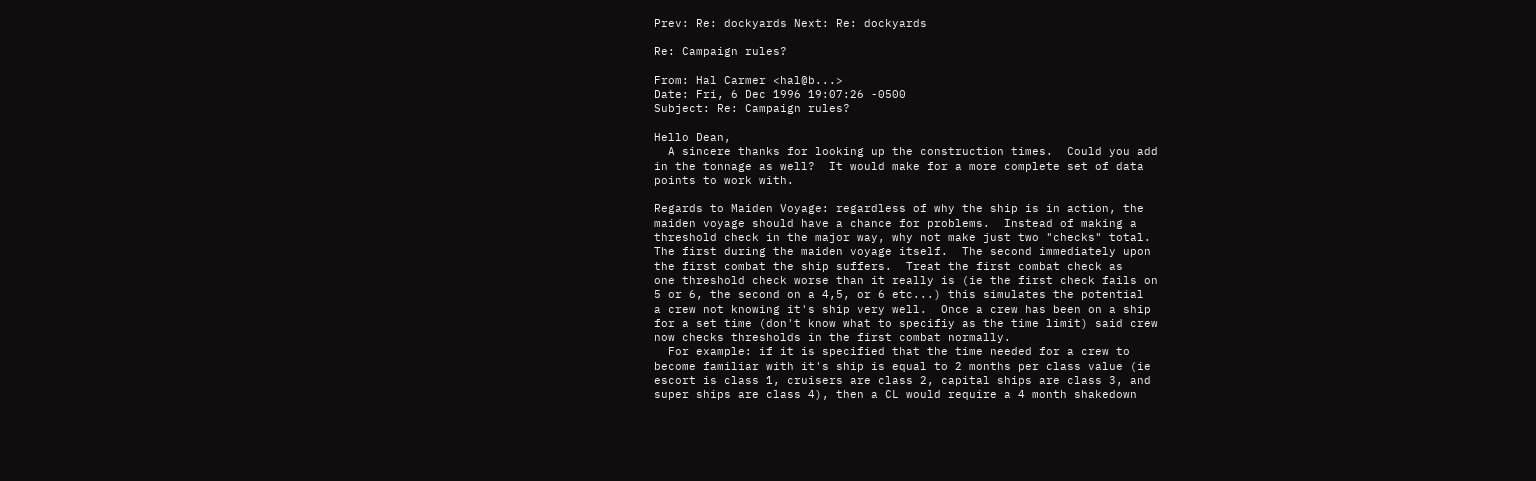Prev: Re: dockyards Next: Re: dockyards

Re: Campaign rules?

From: Hal Carmer <hal@b...>
Date: Fri, 6 Dec 1996 19:07:26 -0500
Subject: Re: Campaign rules?

Hello Dean,
  A sincere thanks for looking up the construction times.  Could you add
in the tonnage as well?  It would make for a more complete set of data
points to work with.

Regards to Maiden Voyage: regardless of why the ship is in action, the
maiden voyage should have a chance for problems.  Instead of making a
threshold check in the major way, why not make just two "checks" total.
The first during the maiden voyage itself.  The second immediately upon
the first combat the ship suffers.  Treat the first combat check as
one threshold check worse than it really is (ie the first check fails on
5 or 6, the second on a 4,5, or 6 etc...) this simulates the potential
a crew not knowing it's ship very well.  Once a crew has been on a ship
for a set time (don't know what to specifiy as the time limit) said crew
now checks thresholds in the first combat normally.
  For example: if it is specified that the time needed for a crew to
become familiar with it's ship is equal to 2 months per class value (ie
escort is class 1, cruisers are class 2, capital ships are class 3, and
super ships are class 4), then a CL would require a 4 month shakedown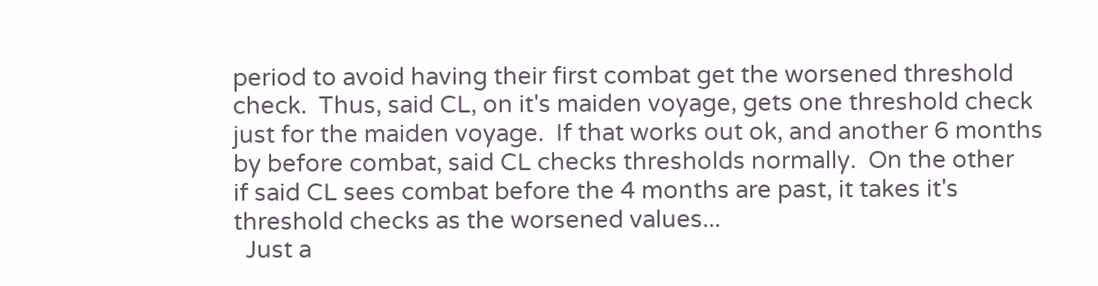period to avoid having their first combat get the worsened threshold
check.  Thus, said CL, on it's maiden voyage, gets one threshold check
just for the maiden voyage.  If that works out ok, and another 6 months
by before combat, said CL checks thresholds normally.  On the other
if said CL sees combat before the 4 months are past, it takes it's
threshold checks as the worsened values...
  Just a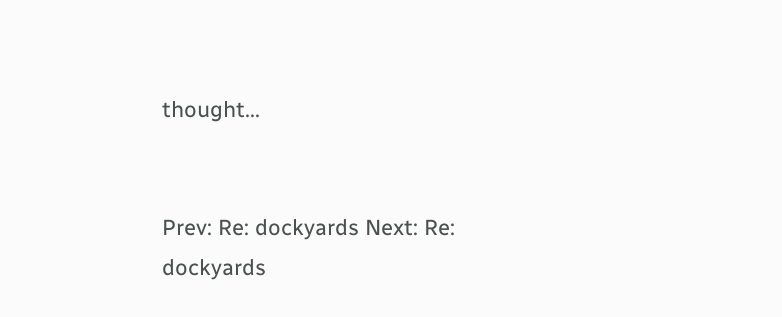thought...


Prev: Re: dockyards Next: Re: dockyards